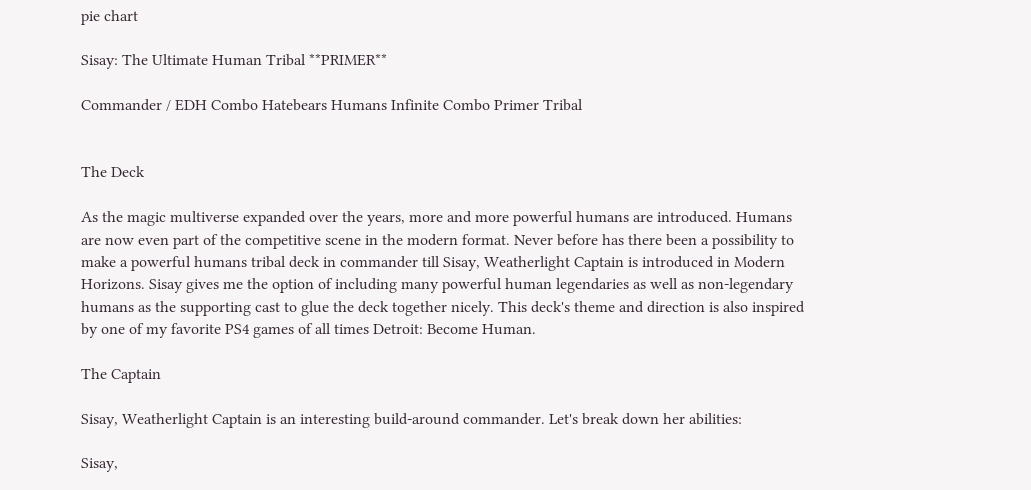pie chart

Sisay: The Ultimate Human Tribal **PRIMER**

Commander / EDH Combo Hatebears Humans Infinite Combo Primer Tribal


The Deck

As the magic multiverse expanded over the years, more and more powerful humans are introduced. Humans are now even part of the competitive scene in the modern format. Never before has there been a possibility to make a powerful humans tribal deck in commander till Sisay, Weatherlight Captain is introduced in Modern Horizons. Sisay gives me the option of including many powerful human legendaries as well as non-legendary humans as the supporting cast to glue the deck together nicely. This deck's theme and direction is also inspired by one of my favorite PS4 games of all times Detroit: Become Human.

The Captain

Sisay, Weatherlight Captain is an interesting build-around commander. Let's break down her abilities:

Sisay,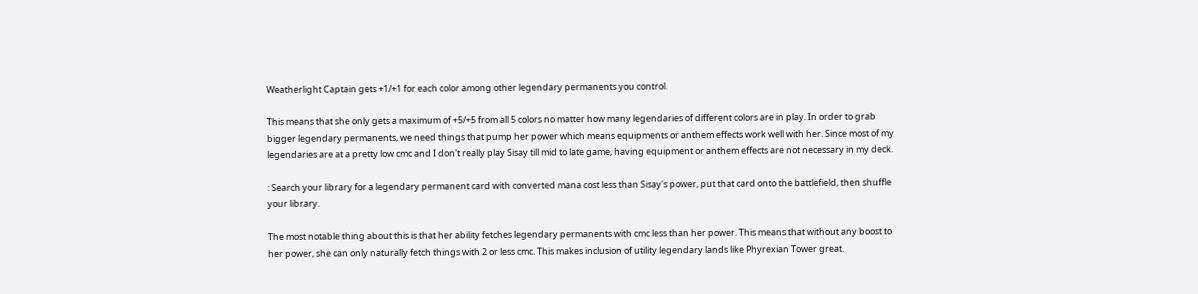Weatherlight Captain gets +1/+1 for each color among other legendary permanents you control.

This means that she only gets a maximum of +5/+5 from all 5 colors no matter how many legendaries of different colors are in play. In order to grab bigger legendary permanents, we need things that pump her power which means equipments or anthem effects work well with her. Since most of my legendaries are at a pretty low cmc and I don't really play Sisay till mid to late game, having equipment or anthem effects are not necessary in my deck.

: Search your library for a legendary permanent card with converted mana cost less than Sisay's power, put that card onto the battlefield, then shuffle your library.

The most notable thing about this is that her ability fetches legendary permanents with cmc less than her power. This means that without any boost to her power, she can only naturally fetch things with 2 or less cmc. This makes inclusion of utility legendary lands like Phyrexian Tower great.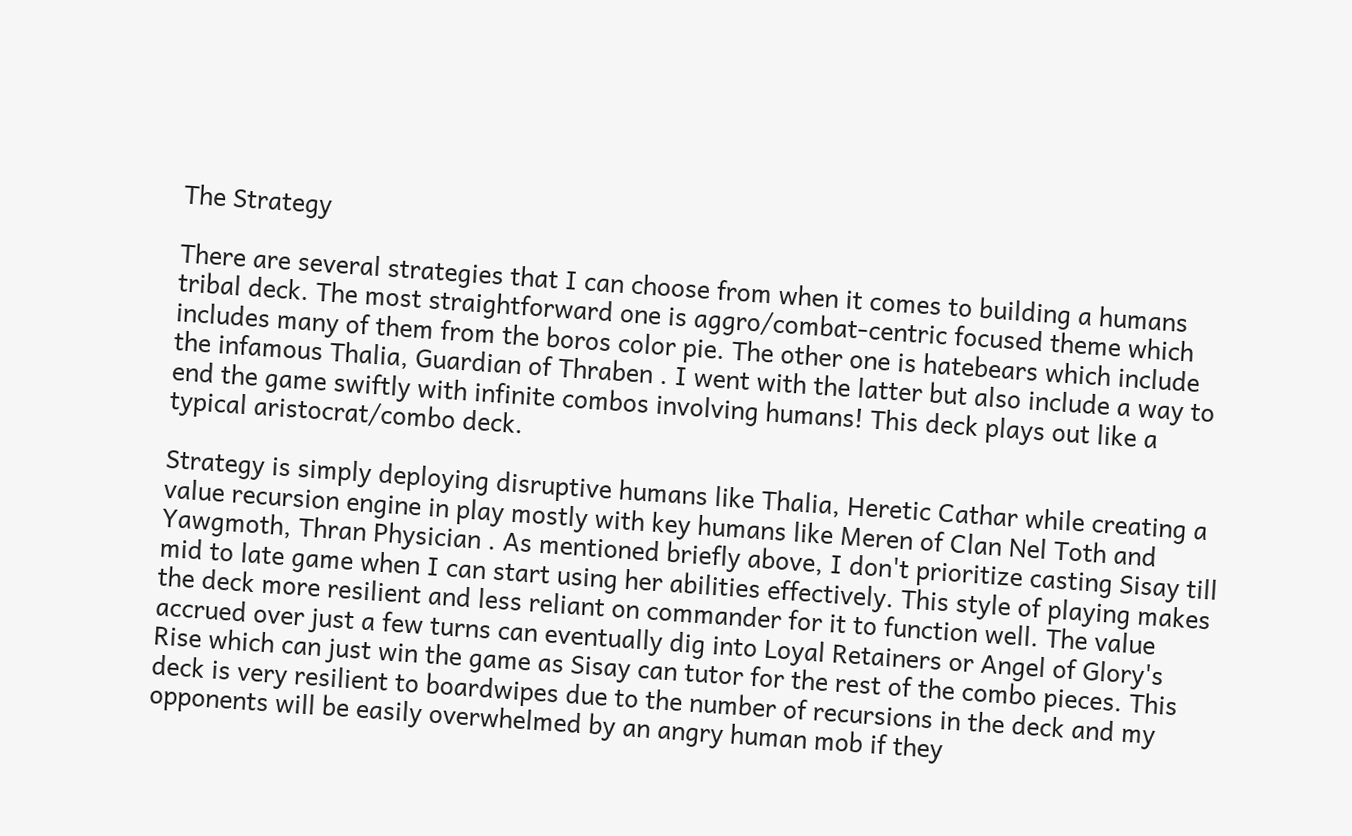The Strategy

There are several strategies that I can choose from when it comes to building a humans tribal deck. The most straightforward one is aggro/combat-centric focused theme which includes many of them from the boros color pie. The other one is hatebears which include the infamous Thalia, Guardian of Thraben . I went with the latter but also include a way to end the game swiftly with infinite combos involving humans! This deck plays out like a typical aristocrat/combo deck.

Strategy is simply deploying disruptive humans like Thalia, Heretic Cathar while creating a value recursion engine in play mostly with key humans like Meren of Clan Nel Toth and Yawgmoth, Thran Physician . As mentioned briefly above, I don't prioritize casting Sisay till mid to late game when I can start using her abilities effectively. This style of playing makes the deck more resilient and less reliant on commander for it to function well. The value accrued over just a few turns can eventually dig into Loyal Retainers or Angel of Glory's Rise which can just win the game as Sisay can tutor for the rest of the combo pieces. This deck is very resilient to boardwipes due to the number of recursions in the deck and my opponents will be easily overwhelmed by an angry human mob if they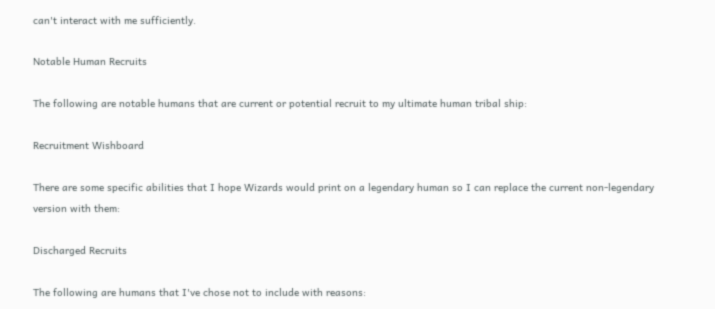can't interact with me sufficiently.

Notable Human Recruits

The following are notable humans that are current or potential recruit to my ultimate human tribal ship:

Recruitment Wishboard

There are some specific abilities that I hope Wizards would print on a legendary human so I can replace the current non-legendary version with them:

Discharged Recruits

The following are humans that I've chose not to include with reasons: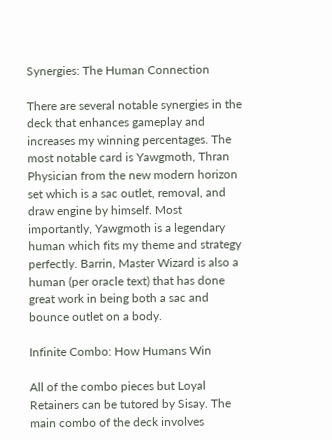Synergies: The Human Connection

There are several notable synergies in the deck that enhances gameplay and increases my winning percentages. The most notable card is Yawgmoth, Thran Physician from the new modern horizon set which is a sac outlet, removal, and draw engine by himself. Most importantly, Yawgmoth is a legendary human which fits my theme and strategy perfectly. Barrin, Master Wizard is also a human (per oracle text) that has done great work in being both a sac and bounce outlet on a body.

Infinite Combo: How Humans Win

All of the combo pieces but Loyal Retainers can be tutored by Sisay. The main combo of the deck involves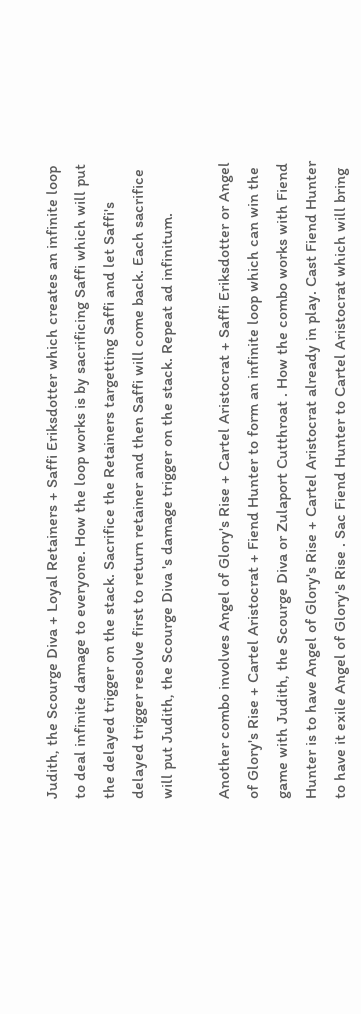Judith, the Scourge Diva + Loyal Retainers + Saffi Eriksdotter which creates an infinite loop to deal infinite damage to everyone. How the loop works is by sacrificing Saffi which will put the delayed trigger on the stack. Sacrifice the Retainers targetting Saffi and let Saffi's delayed trigger resolve first to return retainer and then Saffi will come back. Each sacrifice will put Judith, the Scourge Diva 's damage trigger on the stack. Repeat ad infinitum.

Another combo involves Angel of Glory's Rise + Cartel Aristocrat + Saffi Eriksdotter or Angel of Glory's Rise + Cartel Aristocrat + Fiend Hunter to form an infinite loop which can win the game with Judith, the Scourge Diva or Zulaport Cutthroat . How the combo works with Fiend Hunter is to have Angel of Glory's Rise + Cartel Aristocrat already in play. Cast Fiend Hunter to have it exile Angel of Glory's Rise . Sac Fiend Hunter to Cartel Aristocrat which will bring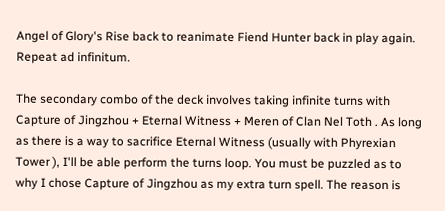Angel of Glory's Rise back to reanimate Fiend Hunter back in play again. Repeat ad infinitum.

The secondary combo of the deck involves taking infinite turns with Capture of Jingzhou + Eternal Witness + Meren of Clan Nel Toth . As long as there is a way to sacrifice Eternal Witness (usually with Phyrexian Tower ), I'll be able perform the turns loop. You must be puzzled as to why I chose Capture of Jingzhou as my extra turn spell. The reason is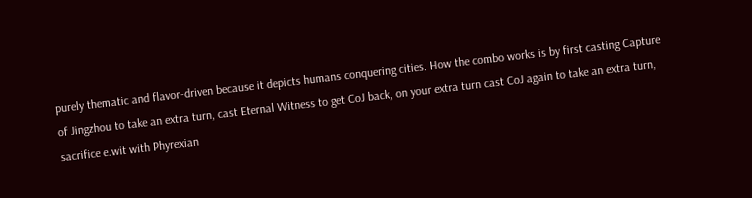purely thematic and flavor-driven because it depicts humans conquering cities. How the combo works is by first casting Capture of Jingzhou to take an extra turn, cast Eternal Witness to get CoJ back, on your extra turn cast CoJ again to take an extra turn, sacrifice e.wit with Phyrexian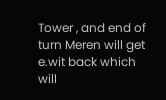Tower , and end of turn Meren will get e.wit back which will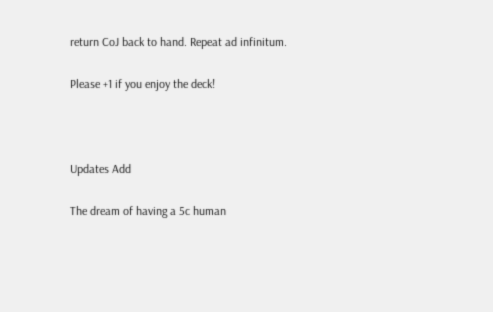return CoJ back to hand. Repeat ad infinitum.

Please +1 if you enjoy the deck!



Updates Add

The dream of having a 5c human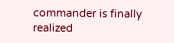commander is finally realized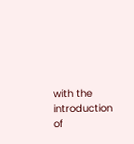with the introduction of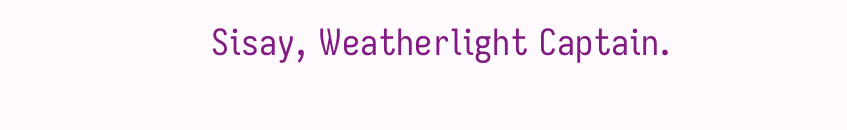Sisay, Weatherlight Captain.